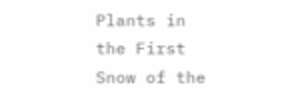Plants in the First Snow of the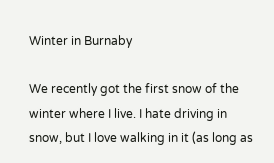Winter in Burnaby

We recently got the first snow of the winter where I live. I hate driving in snow, but I love walking in it (as long as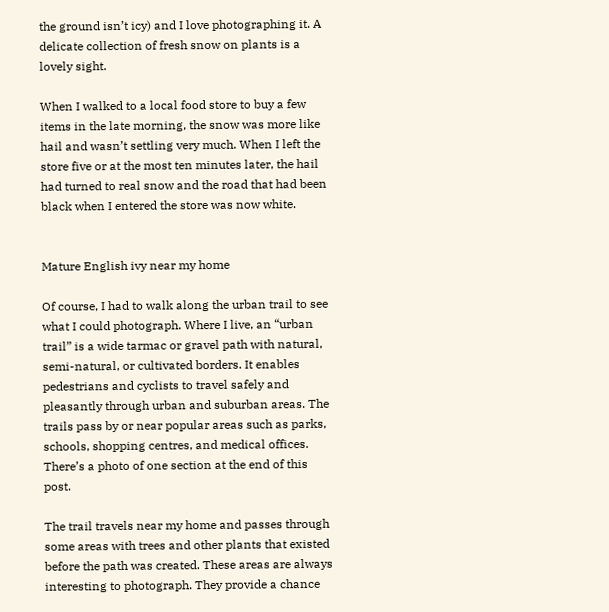the ground isn’t icy) and I love photographing it. A delicate collection of fresh snow on plants is a lovely sight.

When I walked to a local food store to buy a few items in the late morning, the snow was more like hail and wasn’t settling very much. When I left the store five or at the most ten minutes later, the hail had turned to real snow and the road that had been black when I entered the store was now white.


Mature English ivy near my home

Of course, I had to walk along the urban trail to see what I could photograph. Where I live, an “urban trail” is a wide tarmac or gravel path with natural, semi-natural, or cultivated borders. It enables pedestrians and cyclists to travel safely and pleasantly through urban and suburban areas. The trails pass by or near popular areas such as parks, schools, shopping centres, and medical offices. There’s a photo of one section at the end of this post.

The trail travels near my home and passes through some areas with trees and other plants that existed before the path was created. These areas are always interesting to photograph. They provide a chance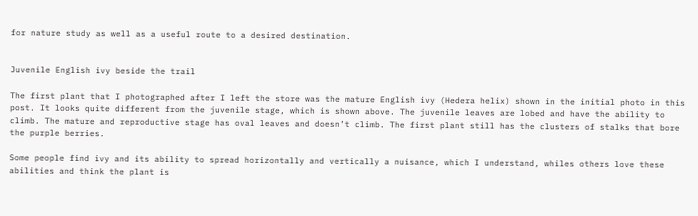for nature study as well as a useful route to a desired destination.


Juvenile English ivy beside the trail

The first plant that I photographed after I left the store was the mature English ivy (Hedera helix) shown in the initial photo in this post. It looks quite different from the juvenile stage, which is shown above. The juvenile leaves are lobed and have the ability to climb. The mature and reproductive stage has oval leaves and doesn’t climb. The first plant still has the clusters of stalks that bore the purple berries.

Some people find ivy and its ability to spread horizontally and vertically a nuisance, which I understand, whiles others love these abilities and think the plant is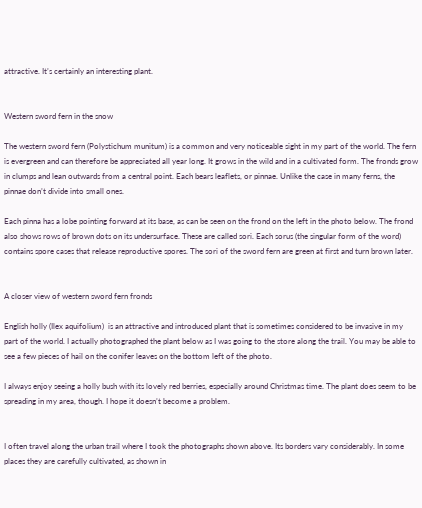attractive. It’s certainly an interesting plant.


Western sword fern in the snow

The western sword fern (Polystichum munitum) is a common and very noticeable sight in my part of the world. The fern is evergreen and can therefore be appreciated all year long. It grows in the wild and in a cultivated form. The fronds grow in clumps and lean outwards from a central point. Each bears leaflets, or pinnae. Unlike the case in many ferns, the pinnae don’t divide into small ones.

Each pinna has a lobe pointing forward at its base, as can be seen on the frond on the left in the photo below. The frond also shows rows of brown dots on its undersurface. These are called sori. Each sorus (the singular form of the word) contains spore cases that release reproductive spores. The sori of the sword fern are green at first and turn brown later.


A closer view of western sword fern fronds

English holly (Ilex aquifolium)  is an attractive and introduced plant that is sometimes considered to be invasive in my part of the world. I actually photographed the plant below as I was going to the store along the trail. You may be able to see a few pieces of hail on the conifer leaves on the bottom left of the photo.

I always enjoy seeing a holly bush with its lovely red berries, especially around Christmas time. The plant does seem to be spreading in my area, though. I hope it doesn’t become a problem.


I often travel along the urban trail where I took the photographs shown above. Its borders vary considerably. In some places they are carefully cultivated, as shown in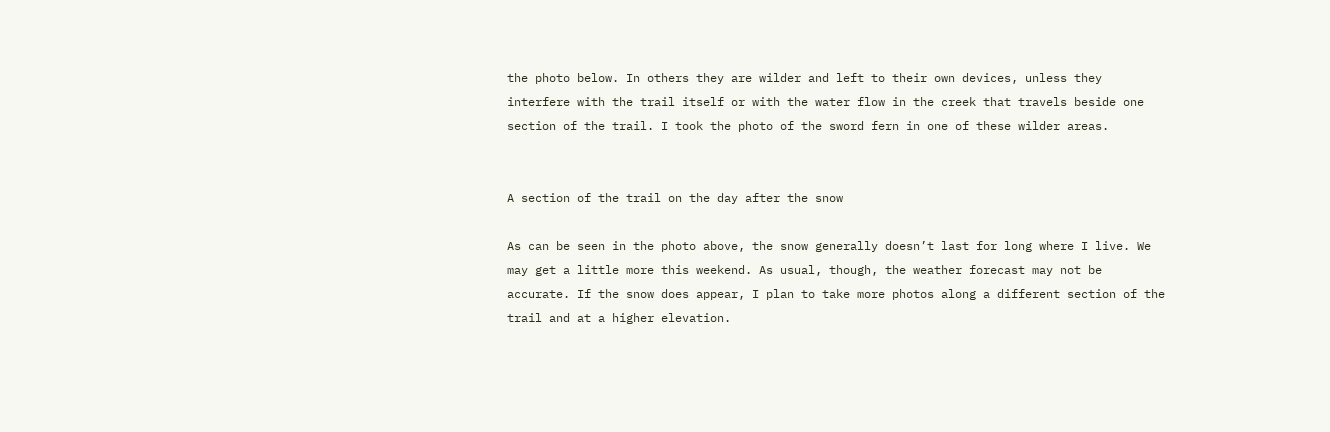the photo below. In others they are wilder and left to their own devices, unless they interfere with the trail itself or with the water flow in the creek that travels beside one section of the trail. I took the photo of the sword fern in one of these wilder areas.


A section of the trail on the day after the snow

As can be seen in the photo above, the snow generally doesn’t last for long where I live. We may get a little more this weekend. As usual, though, the weather forecast may not be accurate. If the snow does appear, I plan to take more photos along a different section of the trail and at a higher elevation.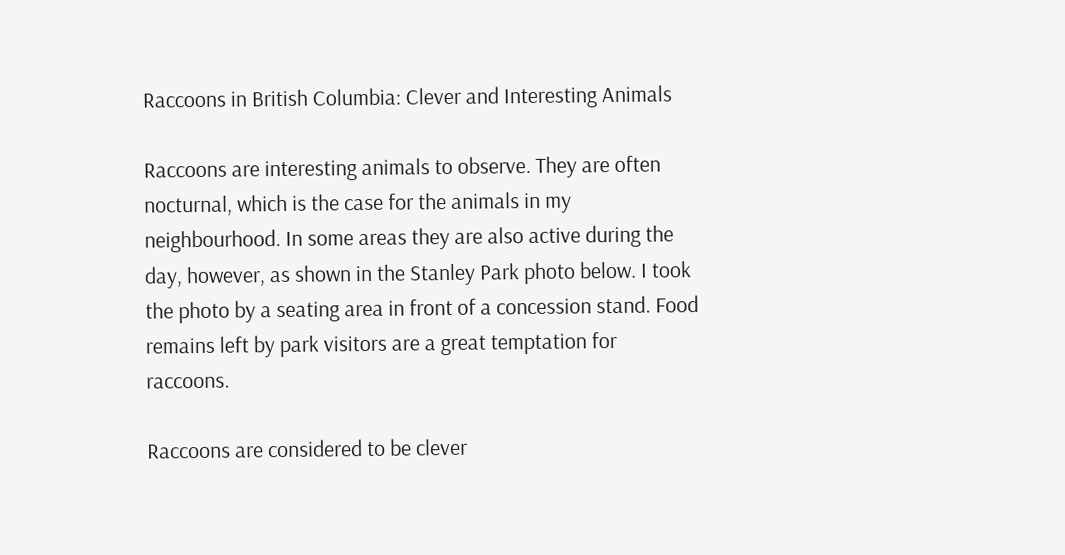Raccoons in British Columbia: Clever and Interesting Animals

Raccoons are interesting animals to observe. They are often nocturnal, which is the case for the animals in my neighbourhood. In some areas they are also active during the day, however, as shown in the Stanley Park photo below. I took the photo by a seating area in front of a concession stand. Food remains left by park visitors are a great temptation for raccoons.

Raccoons are considered to be clever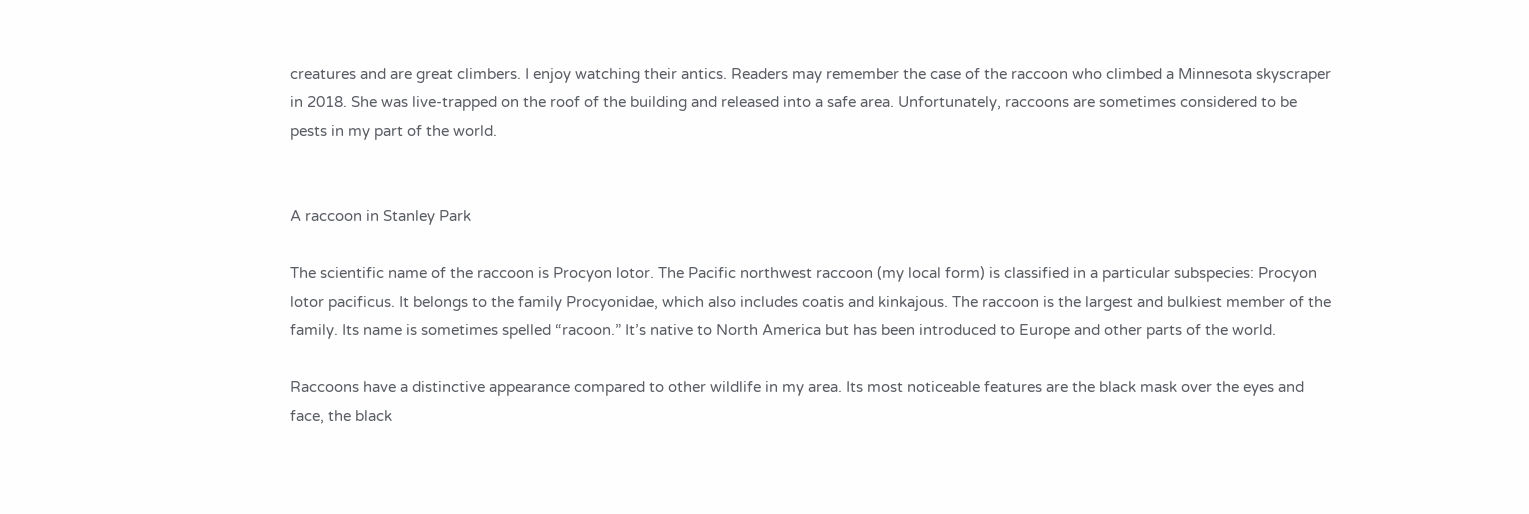creatures and are great climbers. I enjoy watching their antics. Readers may remember the case of the raccoon who climbed a Minnesota skyscraper in 2018. She was live-trapped on the roof of the building and released into a safe area. Unfortunately, raccoons are sometimes considered to be pests in my part of the world.


A raccoon in Stanley Park

The scientific name of the raccoon is Procyon lotor. The Pacific northwest raccoon (my local form) is classified in a particular subspecies: Procyon lotor pacificus. It belongs to the family Procyonidae, which also includes coatis and kinkajous. The raccoon is the largest and bulkiest member of the family. Its name is sometimes spelled “racoon.” It’s native to North America but has been introduced to Europe and other parts of the world.

Raccoons have a distinctive appearance compared to other wildlife in my area. Its most noticeable features are the black mask over the eyes and face, the black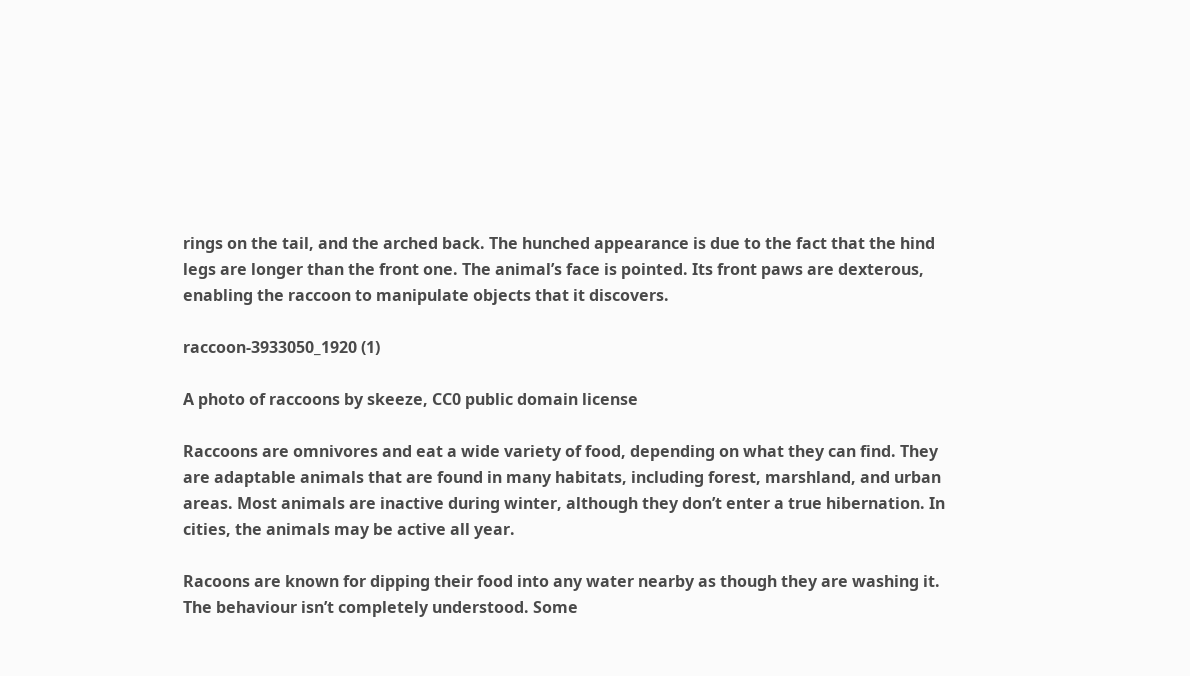rings on the tail, and the arched back. The hunched appearance is due to the fact that the hind legs are longer than the front one. The animal’s face is pointed. Its front paws are dexterous, enabling the raccoon to manipulate objects that it discovers.

raccoon-3933050_1920 (1)

A photo of raccoons by skeeze, CC0 public domain license

Raccoons are omnivores and eat a wide variety of food, depending on what they can find. They are adaptable animals that are found in many habitats, including forest, marshland, and urban areas. Most animals are inactive during winter, although they don’t enter a true hibernation. In cities, the animals may be active all year.

Racoons are known for dipping their food into any water nearby as though they are washing it. The behaviour isn’t completely understood. Some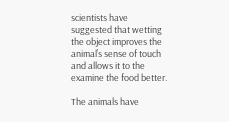scientists have suggested that wetting the object improves the animal’s sense of touch and allows it to the examine the food better.

The animals have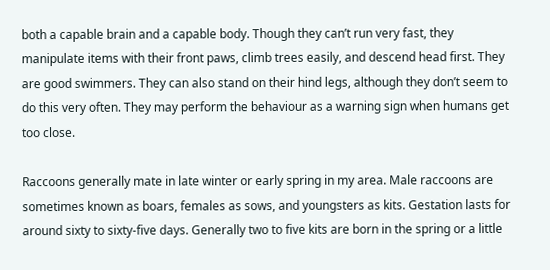both a capable brain and a capable body. Though they can’t run very fast, they manipulate items with their front paws, climb trees easily, and descend head first. They are good swimmers. They can also stand on their hind legs, although they don’t seem to do this very often. They may perform the behaviour as a warning sign when humans get too close.

Raccoons generally mate in late winter or early spring in my area. Male raccoons are sometimes known as boars, females as sows, and youngsters as kits. Gestation lasts for around sixty to sixty-five days. Generally two to five kits are born in the spring or a little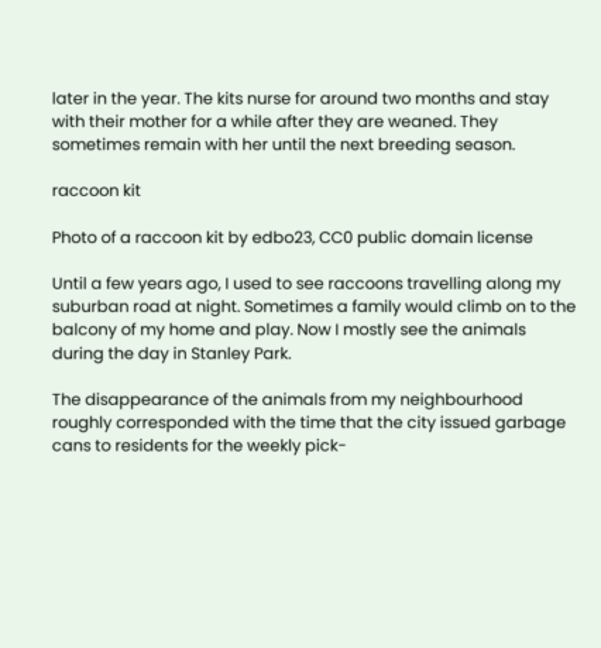later in the year. The kits nurse for around two months and stay with their mother for a while after they are weaned. They sometimes remain with her until the next breeding season.

raccoon kit

Photo of a raccoon kit by edbo23, CC0 public domain license

Until a few years ago, I used to see raccoons travelling along my suburban road at night. Sometimes a family would climb on to the balcony of my home and play. Now I mostly see the animals during the day in Stanley Park.

The disappearance of the animals from my neighbourhood roughly corresponded with the time that the city issued garbage cans to residents for the weekly pick-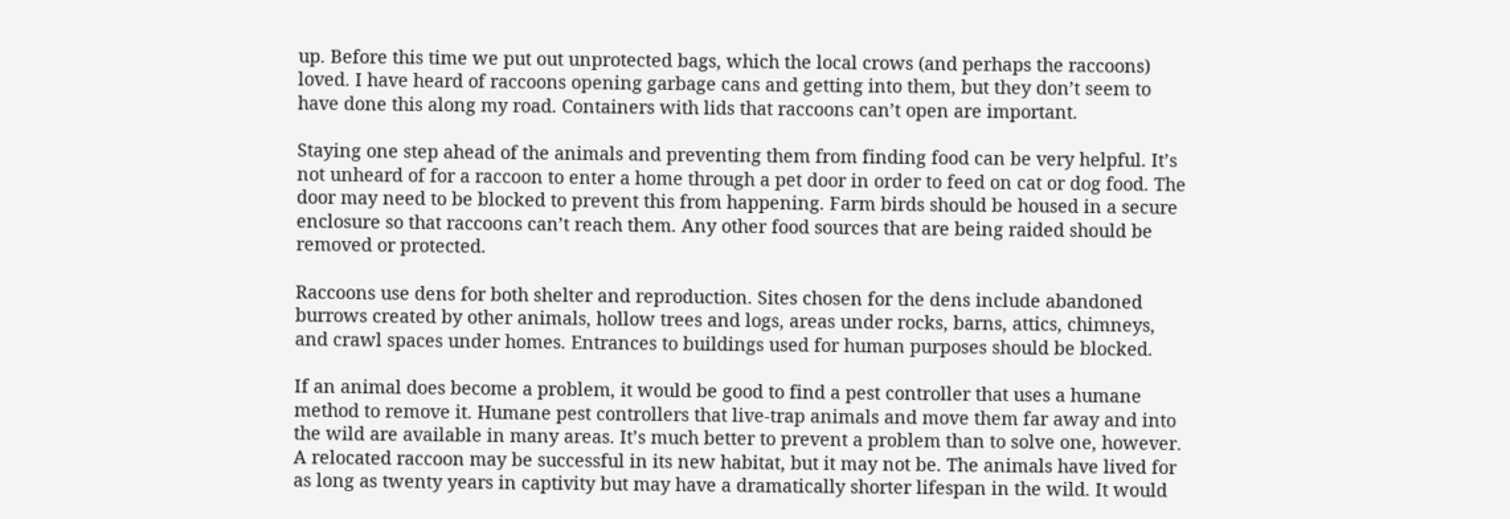up. Before this time we put out unprotected bags, which the local crows (and perhaps the raccoons) loved. I have heard of raccoons opening garbage cans and getting into them, but they don’t seem to have done this along my road. Containers with lids that raccoons can’t open are important.

Staying one step ahead of the animals and preventing them from finding food can be very helpful. It’s not unheard of for a raccoon to enter a home through a pet door in order to feed on cat or dog food. The door may need to be blocked to prevent this from happening. Farm birds should be housed in a secure enclosure so that raccoons can’t reach them. Any other food sources that are being raided should be removed or protected.

Raccoons use dens for both shelter and reproduction. Sites chosen for the dens include abandoned burrows created by other animals, hollow trees and logs, areas under rocks, barns, attics, chimneys, and crawl spaces under homes. Entrances to buildings used for human purposes should be blocked.

If an animal does become a problem, it would be good to find a pest controller that uses a humane method to remove it. Humane pest controllers that live-trap animals and move them far away and into the wild are available in many areas. It’s much better to prevent a problem than to solve one, however. A relocated raccoon may be successful in its new habitat, but it may not be. The animals have lived for as long as twenty years in captivity but may have a dramatically shorter lifespan in the wild. It would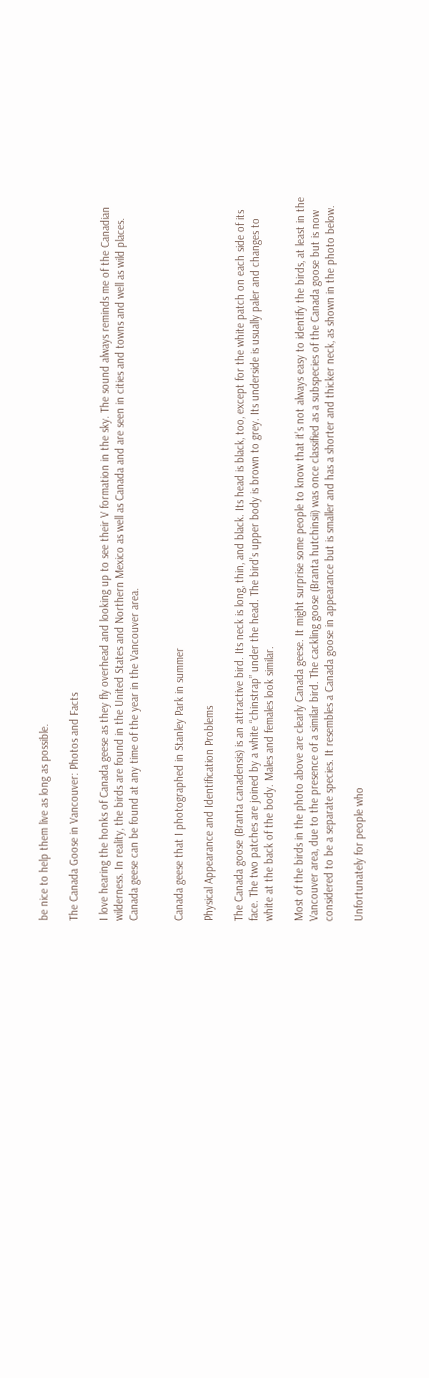be nice to help them live as long as possible.

The Canada Goose in Vancouver: Photos and Facts

I love hearing the honks of Canada geese as they fly overhead and looking up to see their V formation in the sky. The sound always reminds me of the Canadian wilderness. In reality, the birds are found in the United States and Northern Mexico as well as Canada and are seen in cities and towns and well as wild places. Canada geese can be found at any time of the year in the Vancouver area.


Canada geese that I photographed in Stanley Park in summer

Physical Appearance and Identification Problems

The Canada goose (Branta canadensis) is an attractive bird. Its neck is long, thin, and black. Its head is black, too, except for the white patch on each side of its face. The two patches are joined by a white “chinstrap” under the head. The bird’s upper body is brown to grey. Its underside is usually paler and changes to white at the back of the body. Males and females look similar.

Most of the birds in the photo above are clearly Canada geese. It might surprise some people to know that it’s not always easy to identify the birds, at least in the Vancouver area, due to the presence of a similar bird. The cackling goose (Branta hutchinsii) was once classified as a subspecies of the Canada goose but is now considered to be a separate species. It resembles a Canada goose in appearance but is smaller and has a shorter and thicker neck, as shown in the photo below.

Unfortunately for people who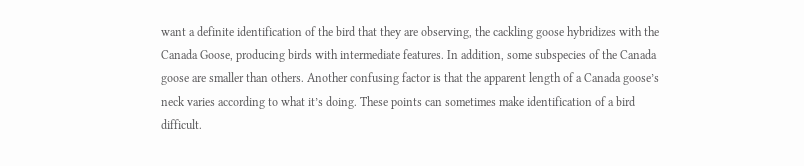want a definite identification of the bird that they are observing, the cackling goose hybridizes with the Canada Goose, producing birds with intermediate features. In addition, some subspecies of the Canada goose are smaller than others. Another confusing factor is that the apparent length of a Canada goose’s neck varies according to what it’s doing. These points can sometimes make identification of a bird difficult.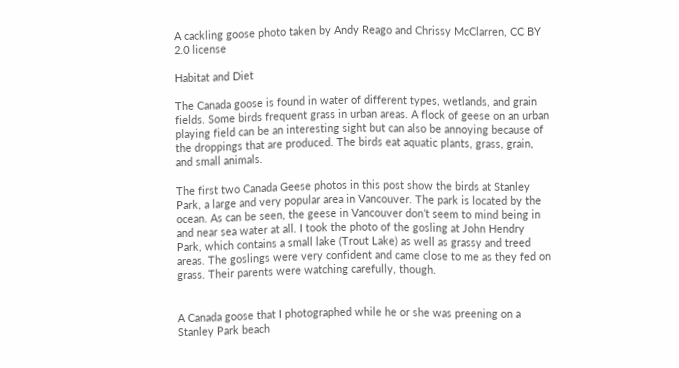A cackling goose photo taken by Andy Reago and Chrissy McClarren, CC BY 2.0 license

Habitat and Diet

The Canada goose is found in water of different types, wetlands, and grain fields. Some birds frequent grass in urban areas. A flock of geese on an urban playing field can be an interesting sight but can also be annoying because of the droppings that are produced. The birds eat aquatic plants, grass, grain, and small animals.

The first two Canada Geese photos in this post show the birds at Stanley Park, a large and very popular area in Vancouver. The park is located by the ocean. As can be seen, the geese in Vancouver don’t seem to mind being in and near sea water at all. I took the photo of the gosling at John Hendry Park, which contains a small lake (Trout Lake) as well as grassy and treed areas. The goslings were very confident and came close to me as they fed on grass. Their parents were watching carefully, though.


A Canada goose that I photographed while he or she was preening on a Stanley Park beach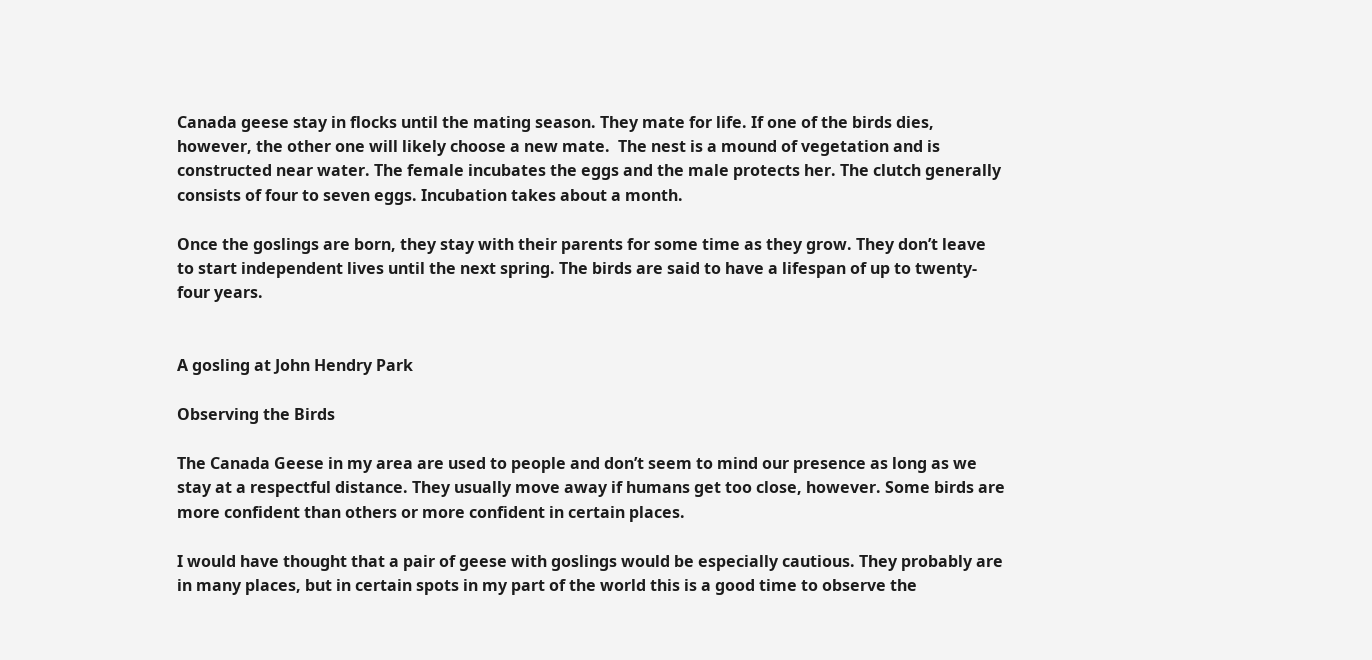Canada geese stay in flocks until the mating season. They mate for life. If one of the birds dies, however, the other one will likely choose a new mate.  The nest is a mound of vegetation and is constructed near water. The female incubates the eggs and the male protects her. The clutch generally consists of four to seven eggs. Incubation takes about a month.

Once the goslings are born, they stay with their parents for some time as they grow. They don’t leave to start independent lives until the next spring. The birds are said to have a lifespan of up to twenty-four years.


A gosling at John Hendry Park

Observing the Birds

The Canada Geese in my area are used to people and don’t seem to mind our presence as long as we stay at a respectful distance. They usually move away if humans get too close, however. Some birds are more confident than others or more confident in certain places.

I would have thought that a pair of geese with goslings would be especially cautious. They probably are in many places, but in certain spots in my part of the world this is a good time to observe the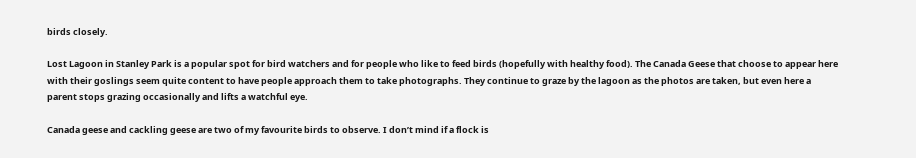birds closely.

Lost Lagoon in Stanley Park is a popular spot for bird watchers and for people who like to feed birds (hopefully with healthy food). The Canada Geese that choose to appear here with their goslings seem quite content to have people approach them to take photographs. They continue to graze by the lagoon as the photos are taken, but even here a parent stops grazing occasionally and lifts a watchful eye.

Canada geese and cackling geese are two of my favourite birds to observe. I don’t mind if a flock is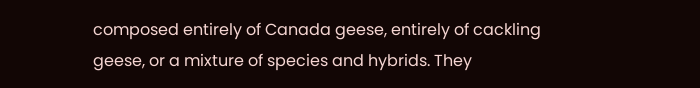composed entirely of Canada geese, entirely of cackling geese, or a mixture of species and hybrids. They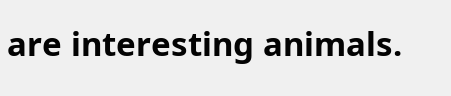are interesting animals.